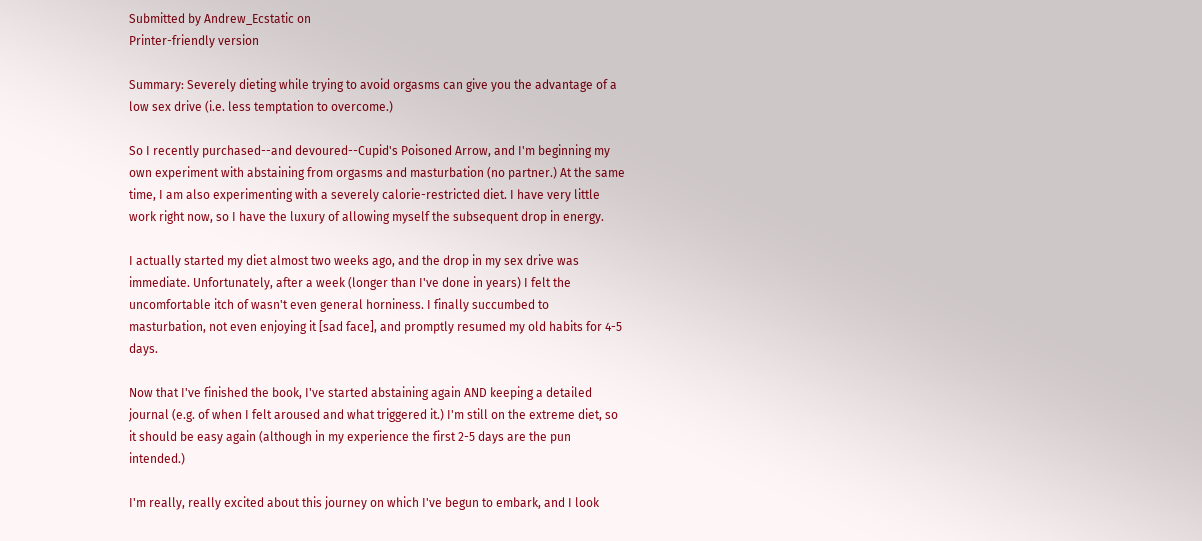Submitted by Andrew_Ecstatic on
Printer-friendly version

Summary: Severely dieting while trying to avoid orgasms can give you the advantage of a low sex drive (i.e. less temptation to overcome.)

So I recently purchased--and devoured--Cupid's Poisoned Arrow, and I'm beginning my own experiment with abstaining from orgasms and masturbation (no partner.) At the same time, I am also experimenting with a severely calorie-restricted diet. I have very little work right now, so I have the luxury of allowing myself the subsequent drop in energy.

I actually started my diet almost two weeks ago, and the drop in my sex drive was immediate. Unfortunately, after a week (longer than I've done in years) I felt the uncomfortable itch of wasn't even general horniness. I finally succumbed to masturbation, not even enjoying it [sad face], and promptly resumed my old habits for 4-5 days.

Now that I've finished the book, I've started abstaining again AND keeping a detailed journal (e.g. of when I felt aroused and what triggered it.) I'm still on the extreme diet, so it should be easy again (although in my experience the first 2-5 days are the pun intended.)

I'm really, really excited about this journey on which I've begun to embark, and I look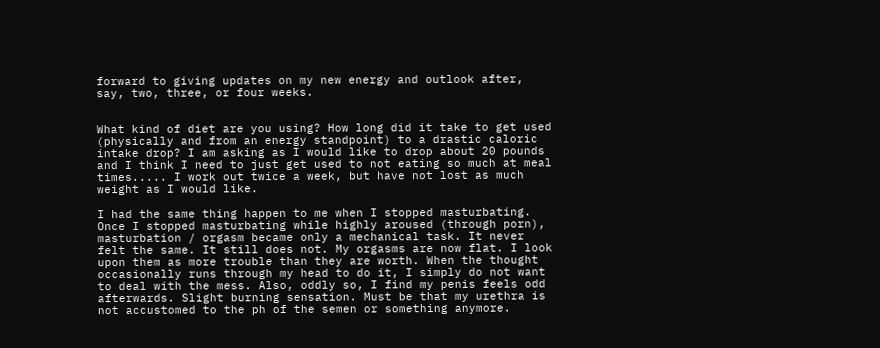forward to giving updates on my new energy and outlook after, say, two, three, or four weeks.


What kind of diet are you using? How long did it take to get used (physically and from an energy standpoint) to a drastic caloric intake drop? I am asking as I would like to drop about 20 pounds and I think I need to just get used to not eating so much at meal times..... I work out twice a week, but have not lost as much weight as I would like.

I had the same thing happen to me when I stopped masturbating. Once I stopped masturbating while highly aroused (through porn), masturbation / orgasm became only a mechanical task. It never felt the same. It still does not. My orgasms are now flat. I look upon them as more trouble than they are worth. When the thought occasionally runs through my head to do it, I simply do not want to deal with the mess. Also, oddly so, I find my penis feels odd afterwards. Slight burning sensation. Must be that my urethra is not accustomed to the ph of the semen or something anymore.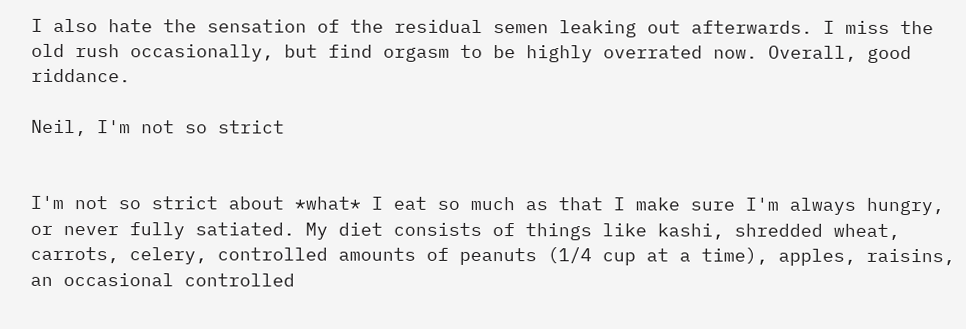I also hate the sensation of the residual semen leaking out afterwards. I miss the old rush occasionally, but find orgasm to be highly overrated now. Overall, good riddance.

Neil, I'm not so strict


I'm not so strict about *what* I eat so much as that I make sure I'm always hungry, or never fully satiated. My diet consists of things like kashi, shredded wheat, carrots, celery, controlled amounts of peanuts (1/4 cup at a time), apples, raisins, an occasional controlled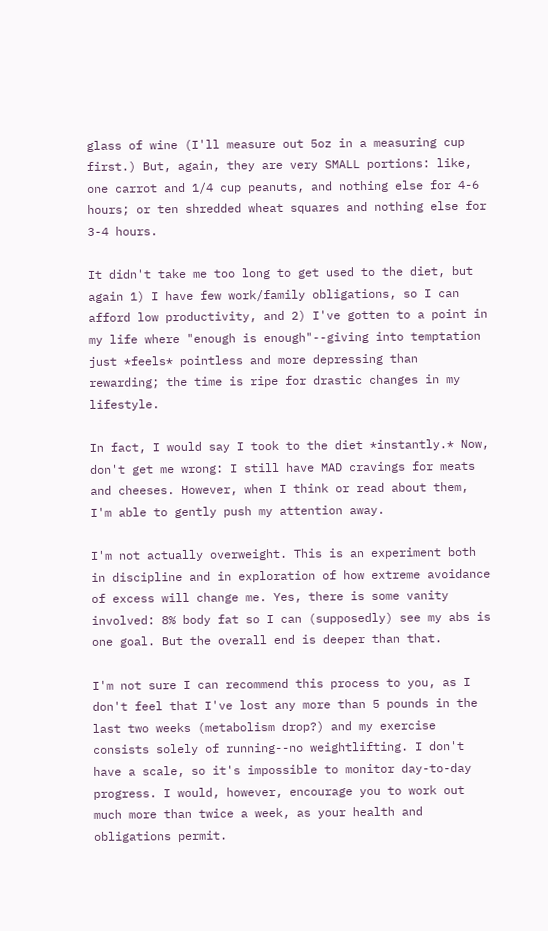glass of wine (I'll measure out 5oz in a measuring cup first.) But, again, they are very SMALL portions: like, one carrot and 1/4 cup peanuts, and nothing else for 4-6 hours; or ten shredded wheat squares and nothing else for 3-4 hours.

It didn't take me too long to get used to the diet, but again 1) I have few work/family obligations, so I can afford low productivity, and 2) I've gotten to a point in my life where "enough is enough"--giving into temptation just *feels* pointless and more depressing than rewarding; the time is ripe for drastic changes in my lifestyle.

In fact, I would say I took to the diet *instantly.* Now, don't get me wrong: I still have MAD cravings for meats and cheeses. However, when I think or read about them, I'm able to gently push my attention away.

I'm not actually overweight. This is an experiment both in discipline and in exploration of how extreme avoidance of excess will change me. Yes, there is some vanity involved: 8% body fat so I can (supposedly) see my abs is one goal. But the overall end is deeper than that.

I'm not sure I can recommend this process to you, as I don't feel that I've lost any more than 5 pounds in the last two weeks (metabolism drop?) and my exercise consists solely of running--no weightlifting. I don't have a scale, so it's impossible to monitor day-to-day progress. I would, however, encourage you to work out much more than twice a week, as your health and obligations permit.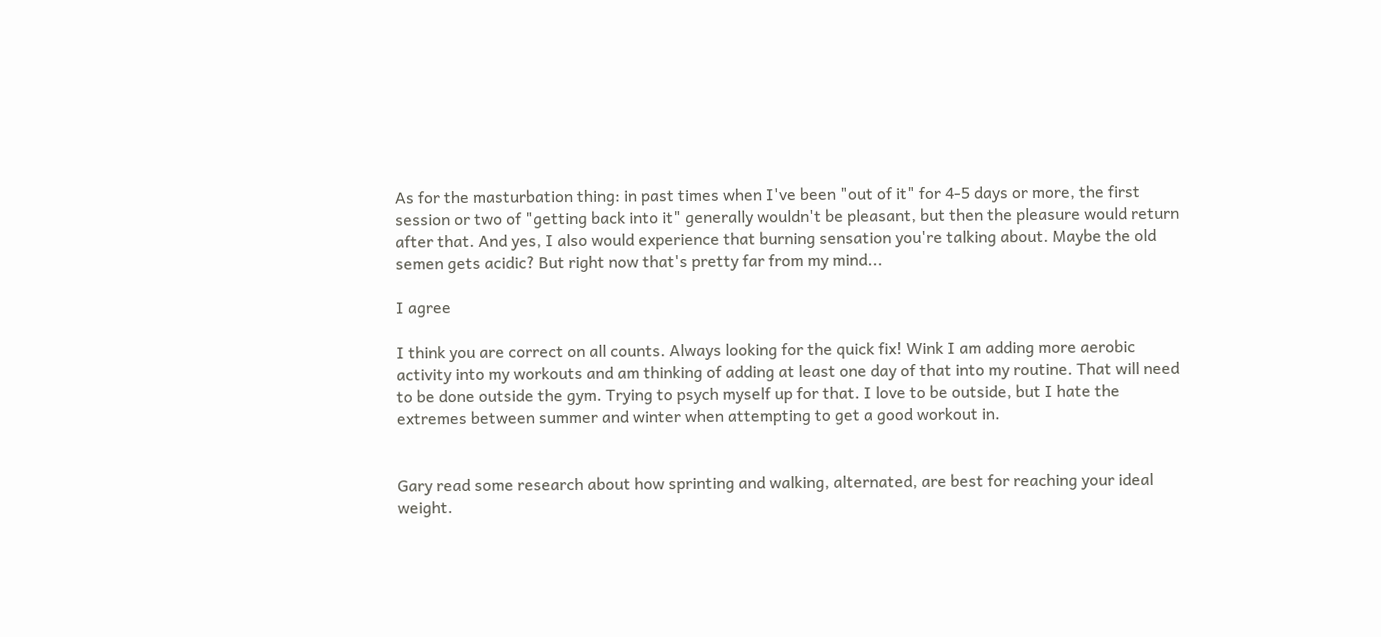As for the masturbation thing: in past times when I've been "out of it" for 4-5 days or more, the first session or two of "getting back into it" generally wouldn't be pleasant, but then the pleasure would return after that. And yes, I also would experience that burning sensation you're talking about. Maybe the old semen gets acidic? But right now that's pretty far from my mind...

I agree

I think you are correct on all counts. Always looking for the quick fix! Wink I am adding more aerobic activity into my workouts and am thinking of adding at least one day of that into my routine. That will need to be done outside the gym. Trying to psych myself up for that. I love to be outside, but I hate the extremes between summer and winter when attempting to get a good workout in.


Gary read some research about how sprinting and walking, alternated, are best for reaching your ideal weight.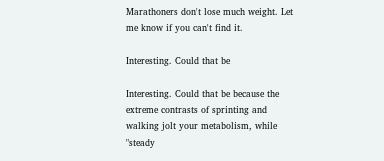Marathoners don't lose much weight. Let me know if you can't find it.

Interesting. Could that be

Interesting. Could that be because the extreme contrasts of sprinting and walking jolt your metabolism, while "steady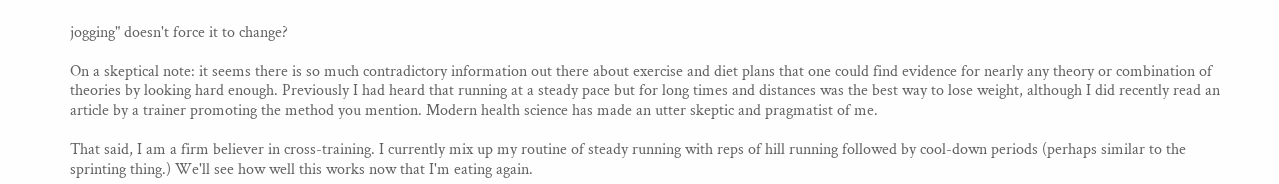jogging" doesn't force it to change?

On a skeptical note: it seems there is so much contradictory information out there about exercise and diet plans that one could find evidence for nearly any theory or combination of theories by looking hard enough. Previously I had heard that running at a steady pace but for long times and distances was the best way to lose weight, although I did recently read an article by a trainer promoting the method you mention. Modern health science has made an utter skeptic and pragmatist of me.

That said, I am a firm believer in cross-training. I currently mix up my routine of steady running with reps of hill running followed by cool-down periods (perhaps similar to the sprinting thing.) We'll see how well this works now that I'm eating again.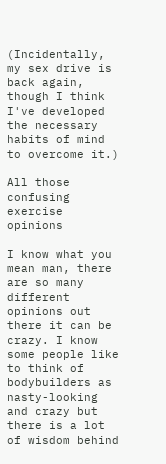(Incidentally, my sex drive is back again, though I think I've developed the necessary habits of mind to overcome it.)

All those confusing exercise opinions

I know what you mean man, there are so many different opinions out there it can be crazy. I know some people like to think of bodybuilders as nasty-looking and crazy but there is a lot of wisdom behind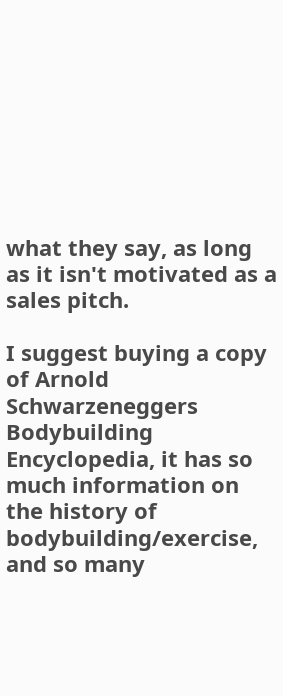what they say, as long as it isn't motivated as a sales pitch.

I suggest buying a copy of Arnold Schwarzeneggers Bodybuilding Encyclopedia, it has so much information on the history of bodybuilding/exercise, and so many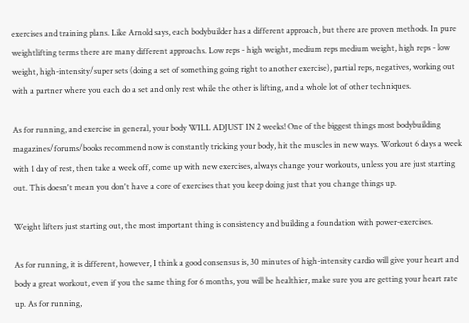exercises and training plans. Like Arnold says, each bodybuilder has a different approach, but there are proven methods. In pure weightlifting terms there are many different approachs. Low reps - high weight, medium reps medium weight, high reps - low weight, high-intensity/super sets (doing a set of something going right to another exercise), partial reps, negatives, working out with a partner where you each do a set and only rest while the other is lifting, and a whole lot of other techniques.

As for running, and exercise in general, your body WILL ADJUST IN 2 weeks! One of the biggest things most bodybuilding magazines/forums/books recommend now is constantly tricking your body, hit the muscles in new ways. Workout 6 days a week with 1 day of rest, then take a week off, come up with new exercises, always change your workouts, unless you are just starting out. This doesn't mean you don't have a core of exercises that you keep doing just that you change things up.

Weight lifters just starting out, the most important thing is consistency and building a foundation with power-exercises.

As for running, it is different, however, I think a good consensus is, 30 minutes of high-intensity cardio will give your heart and body a great workout, even if you the same thing for 6 months, you will be healthier, make sure you are getting your heart rate up. As for running,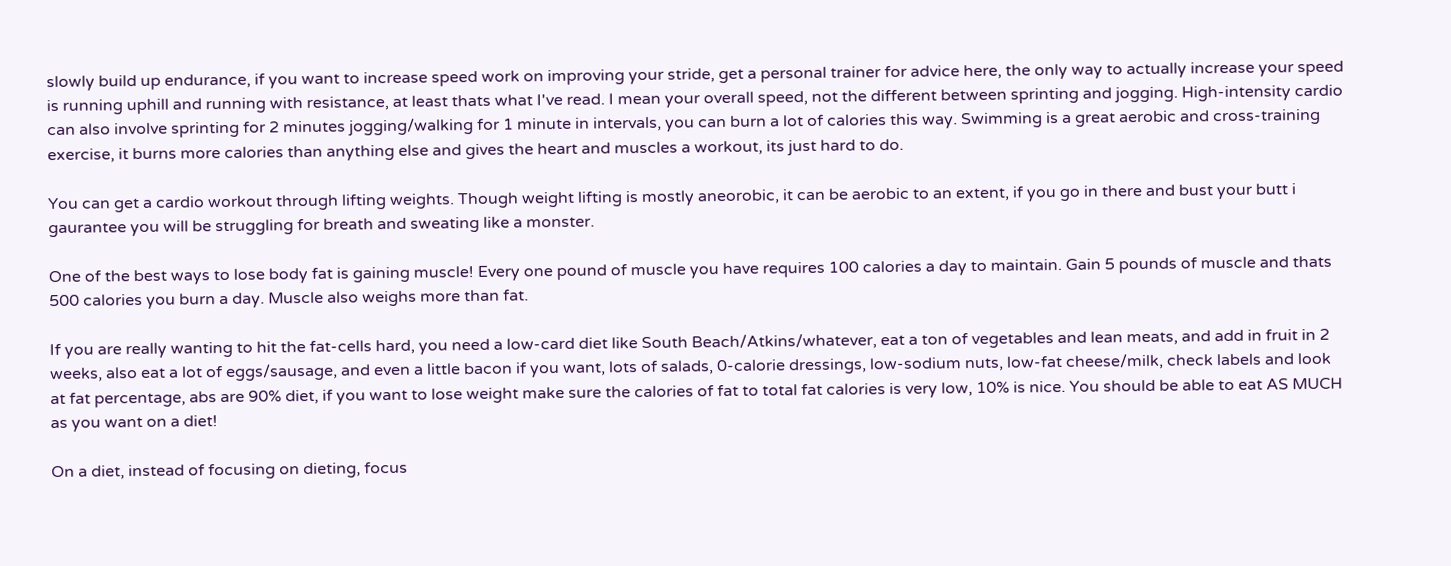slowly build up endurance, if you want to increase speed work on improving your stride, get a personal trainer for advice here, the only way to actually increase your speed is running uphill and running with resistance, at least thats what I've read. I mean your overall speed, not the different between sprinting and jogging. High-intensity cardio can also involve sprinting for 2 minutes jogging/walking for 1 minute in intervals, you can burn a lot of calories this way. Swimming is a great aerobic and cross-training exercise, it burns more calories than anything else and gives the heart and muscles a workout, its just hard to do.

You can get a cardio workout through lifting weights. Though weight lifting is mostly aneorobic, it can be aerobic to an extent, if you go in there and bust your butt i gaurantee you will be struggling for breath and sweating like a monster.

One of the best ways to lose body fat is gaining muscle! Every one pound of muscle you have requires 100 calories a day to maintain. Gain 5 pounds of muscle and thats 500 calories you burn a day. Muscle also weighs more than fat.

If you are really wanting to hit the fat-cells hard, you need a low-card diet like South Beach/Atkins/whatever, eat a ton of vegetables and lean meats, and add in fruit in 2 weeks, also eat a lot of eggs/sausage, and even a little bacon if you want, lots of salads, 0-calorie dressings, low-sodium nuts, low-fat cheese/milk, check labels and look at fat percentage, abs are 90% diet, if you want to lose weight make sure the calories of fat to total fat calories is very low, 10% is nice. You should be able to eat AS MUCH as you want on a diet!

On a diet, instead of focusing on dieting, focus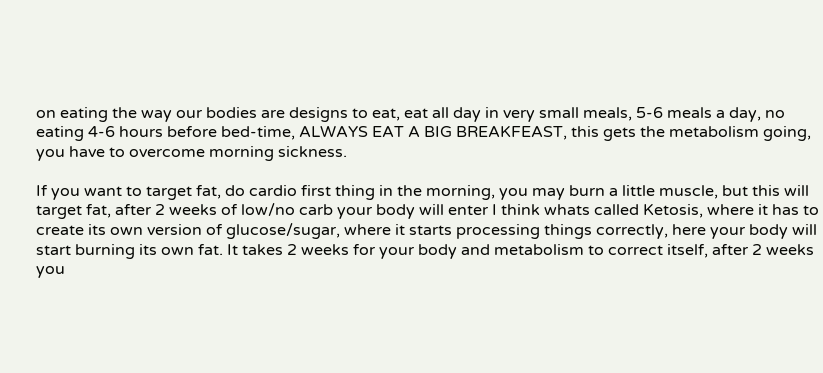on eating the way our bodies are designs to eat, eat all day in very small meals, 5-6 meals a day, no eating 4-6 hours before bed-time, ALWAYS EAT A BIG BREAKFEAST, this gets the metabolism going, you have to overcome morning sickness.

If you want to target fat, do cardio first thing in the morning, you may burn a little muscle, but this will target fat, after 2 weeks of low/no carb your body will enter I think whats called Ketosis, where it has to create its own version of glucose/sugar, where it starts processing things correctly, here your body will start burning its own fat. It takes 2 weeks for your body and metabolism to correct itself, after 2 weeks you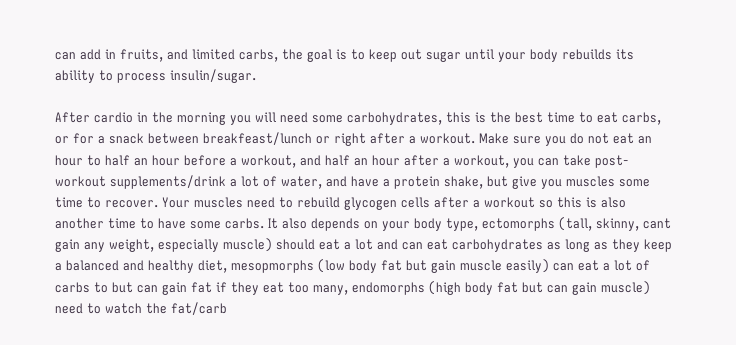can add in fruits, and limited carbs, the goal is to keep out sugar until your body rebuilds its ability to process insulin/sugar.

After cardio in the morning you will need some carbohydrates, this is the best time to eat carbs, or for a snack between breakfeast/lunch or right after a workout. Make sure you do not eat an hour to half an hour before a workout, and half an hour after a workout, you can take post-workout supplements/drink a lot of water, and have a protein shake, but give you muscles some time to recover. Your muscles need to rebuild glycogen cells after a workout so this is also another time to have some carbs. It also depends on your body type, ectomorphs (tall, skinny, cant gain any weight, especially muscle) should eat a lot and can eat carbohydrates as long as they keep a balanced and healthy diet, mesopmorphs (low body fat but gain muscle easily) can eat a lot of carbs to but can gain fat if they eat too many, endomorphs (high body fat but can gain muscle) need to watch the fat/carb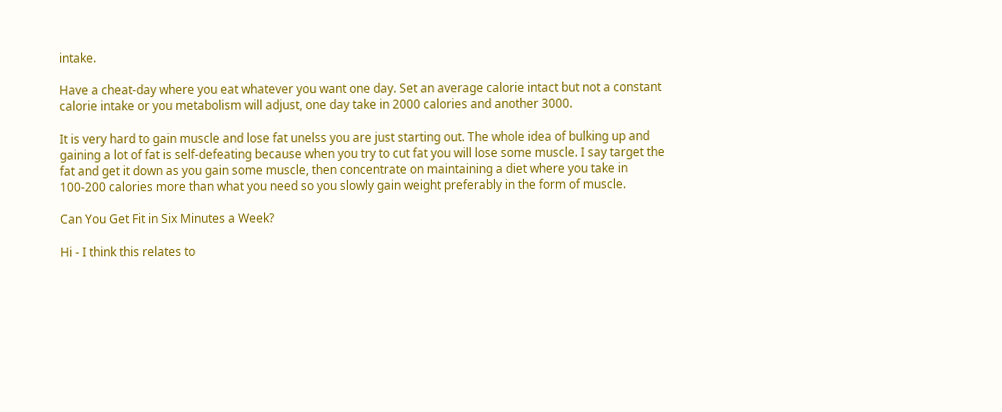intake.

Have a cheat-day where you eat whatever you want one day. Set an average calorie intact but not a constant calorie intake or you metabolism will adjust, one day take in 2000 calories and another 3000.

It is very hard to gain muscle and lose fat unelss you are just starting out. The whole idea of bulking up and gaining a lot of fat is self-defeating because when you try to cut fat you will lose some muscle. I say target the fat and get it down as you gain some muscle, then concentrate on maintaining a diet where you take in 100-200 calories more than what you need so you slowly gain weight preferably in the form of muscle.

Can You Get Fit in Six Minutes a Week?

Hi - I think this relates to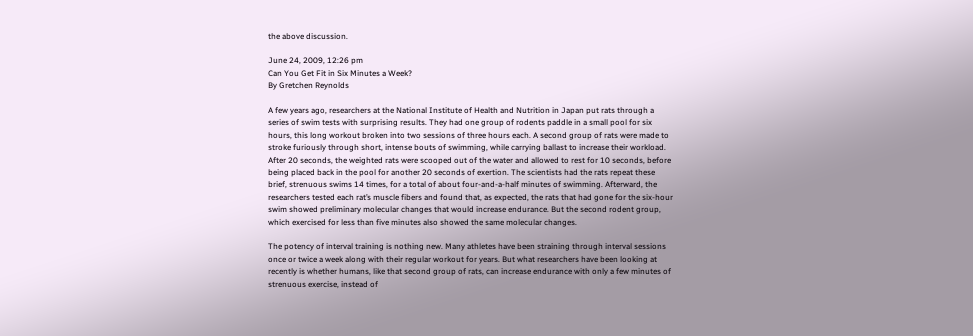the above discussion.

June 24, 2009, 12:26 pm
Can You Get Fit in Six Minutes a Week?
By Gretchen Reynolds

A few years ago, researchers at the National Institute of Health and Nutrition in Japan put rats through a series of swim tests with surprising results. They had one group of rodents paddle in a small pool for six hours, this long workout broken into two sessions of three hours each. A second group of rats were made to stroke furiously through short, intense bouts of swimming, while carrying ballast to increase their workload. After 20 seconds, the weighted rats were scooped out of the water and allowed to rest for 10 seconds, before being placed back in the pool for another 20 seconds of exertion. The scientists had the rats repeat these brief, strenuous swims 14 times, for a total of about four-and-a-half minutes of swimming. Afterward, the researchers tested each rat’s muscle fibers and found that, as expected, the rats that had gone for the six-hour swim showed preliminary molecular changes that would increase endurance. But the second rodent group, which exercised for less than five minutes also showed the same molecular changes.

The potency of interval training is nothing new. Many athletes have been straining through interval sessions once or twice a week along with their regular workout for years. But what researchers have been looking at recently is whether humans, like that second group of rats, can increase endurance with only a few minutes of strenuous exercise, instead of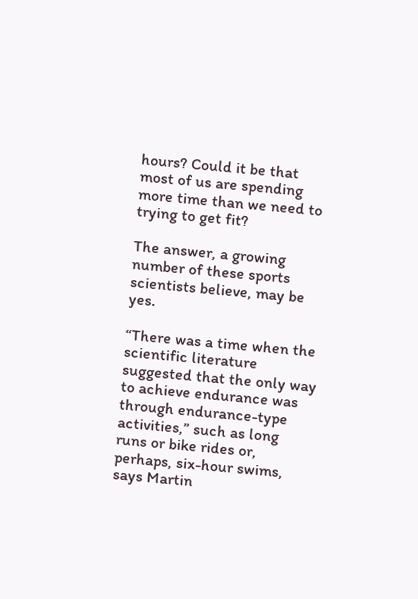hours? Could it be that most of us are spending more time than we need to trying to get fit?

The answer, a growing number of these sports scientists believe, may be yes.

“There was a time when the scientific literature suggested that the only way to achieve endurance was through endurance-type activities,” such as long runs or bike rides or, perhaps, six-hour swims, says Martin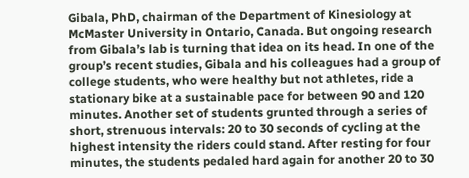Gibala, PhD, chairman of the Department of Kinesiology at McMaster University in Ontario, Canada. But ongoing research from Gibala’s lab is turning that idea on its head. In one of the group’s recent studies, Gibala and his colleagues had a group of college students, who were healthy but not athletes, ride a stationary bike at a sustainable pace for between 90 and 120 minutes. Another set of students grunted through a series of short, strenuous intervals: 20 to 30 seconds of cycling at the highest intensity the riders could stand. After resting for four minutes, the students pedaled hard again for another 20 to 30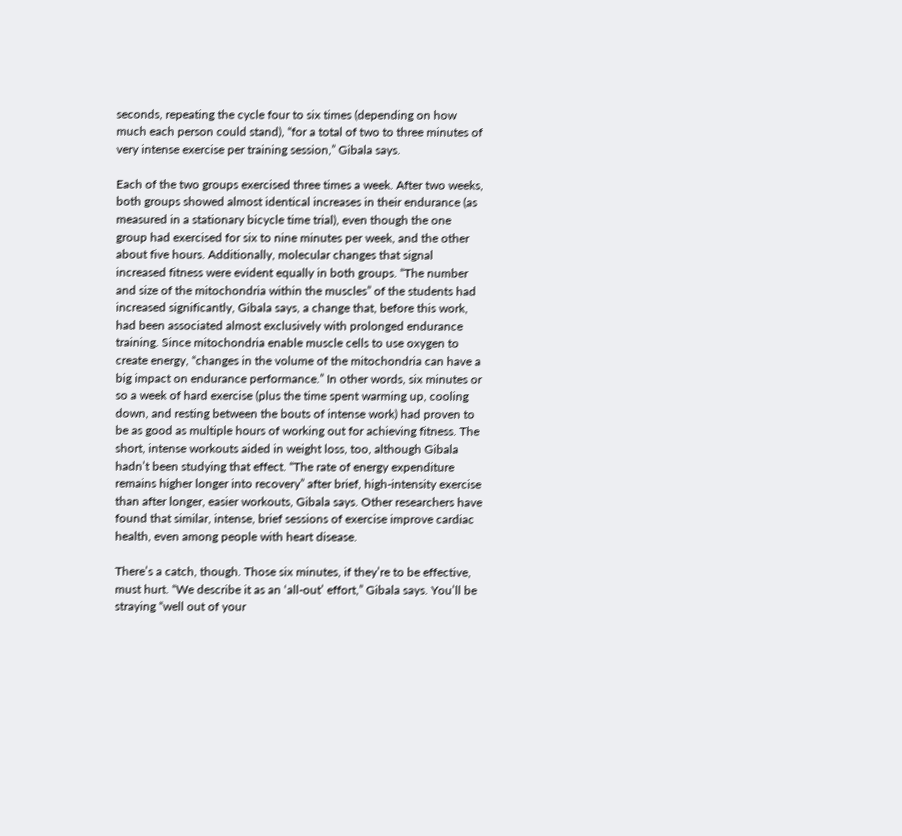seconds, repeating the cycle four to six times (depending on how much each person could stand), “for a total of two to three minutes of very intense exercise per training session,” Gibala says.

Each of the two groups exercised three times a week. After two weeks, both groups showed almost identical increases in their endurance (as measured in a stationary bicycle time trial), even though the one group had exercised for six to nine minutes per week, and the other about five hours. Additionally, molecular changes that signal increased fitness were evident equally in both groups. “The number and size of the mitochondria within the muscles” of the students had increased significantly, Gibala says, a change that, before this work, had been associated almost exclusively with prolonged endurance training. Since mitochondria enable muscle cells to use oxygen to create energy, “changes in the volume of the mitochondria can have a big impact on endurance performance.” In other words, six minutes or so a week of hard exercise (plus the time spent warming up, cooling down, and resting between the bouts of intense work) had proven to be as good as multiple hours of working out for achieving fitness. The short, intense workouts aided in weight loss, too, although Gibala hadn’t been studying that effect. “The rate of energy expenditure remains higher longer into recovery” after brief, high-intensity exercise than after longer, easier workouts, Gibala says. Other researchers have found that similar, intense, brief sessions of exercise improve cardiac health, even among people with heart disease.

There’s a catch, though. Those six minutes, if they’re to be effective, must hurt. “We describe it as an ‘all-out’ effort,” Gibala says. You’ll be straying “well out of your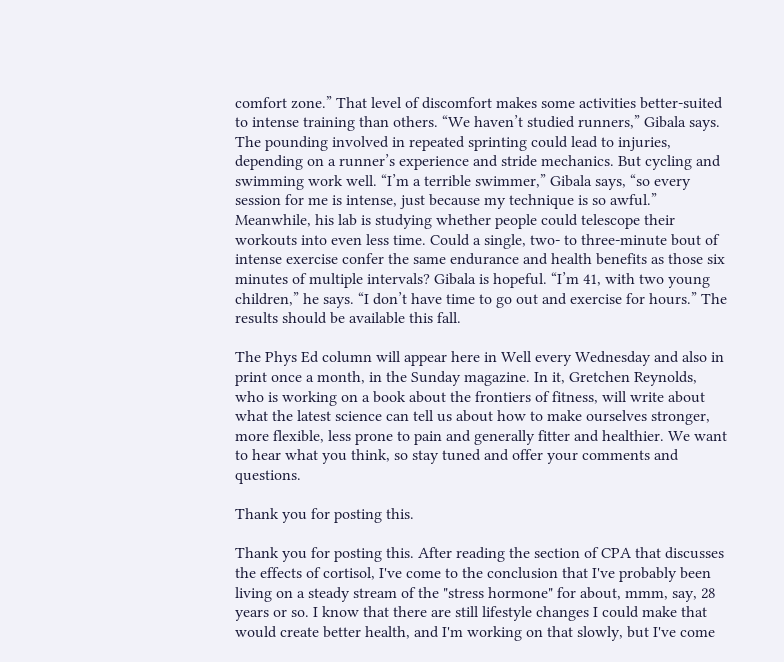comfort zone.” That level of discomfort makes some activities better-suited to intense training than others. “We haven’t studied runners,” Gibala says. The pounding involved in repeated sprinting could lead to injuries, depending on a runner’s experience and stride mechanics. But cycling and swimming work well. “I’m a terrible swimmer,” Gibala says, “so every session for me is intense, just because my technique is so awful.”
Meanwhile, his lab is studying whether people could telescope their workouts into even less time. Could a single, two- to three-minute bout of intense exercise confer the same endurance and health benefits as those six minutes of multiple intervals? Gibala is hopeful. “I’m 41, with two young children,” he says. “I don’t have time to go out and exercise for hours.” The results should be available this fall.

The Phys Ed column will appear here in Well every Wednesday and also in print once a month, in the Sunday magazine. In it, Gretchen Reynolds, who is working on a book about the frontiers of fitness, will write about what the latest science can tell us about how to make ourselves stronger, more flexible, less prone to pain and generally fitter and healthier. We want to hear what you think, so stay tuned and offer your comments and questions.

Thank you for posting this.

Thank you for posting this. After reading the section of CPA that discusses the effects of cortisol, I've come to the conclusion that I've probably been living on a steady stream of the "stress hormone" for about, mmm, say, 28 years or so. I know that there are still lifestyle changes I could make that would create better health, and I'm working on that slowly, but I've come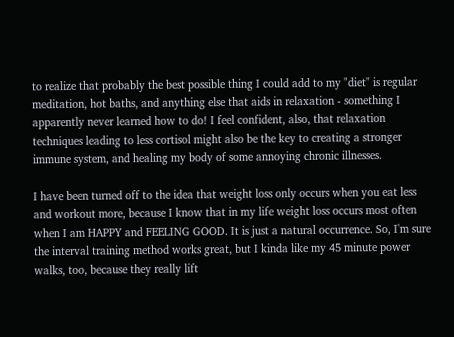to realize that probably the best possible thing I could add to my "diet" is regular meditation, hot baths, and anything else that aids in relaxation - something I apparently never learned how to do! I feel confident, also, that relaxation techniques leading to less cortisol might also be the key to creating a stronger immune system, and healing my body of some annoying chronic illnesses.

I have been turned off to the idea that weight loss only occurs when you eat less and workout more, because I know that in my life weight loss occurs most often when I am HAPPY and FEELING GOOD. It is just a natural occurrence. So, I'm sure the interval training method works great, but I kinda like my 45 minute power walks, too, because they really lift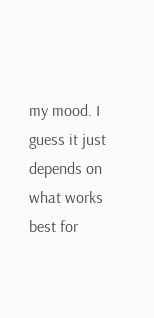my mood. I guess it just depends on what works best for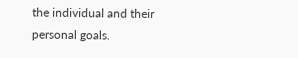the individual and their personal goals.